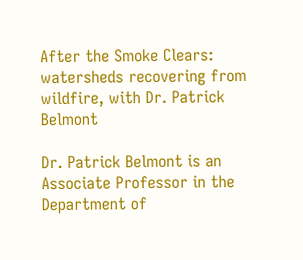After the Smoke Clears: watersheds recovering from wildfire, with Dr. Patrick Belmont

Dr. Patrick Belmont is an Associate Professor in the Department of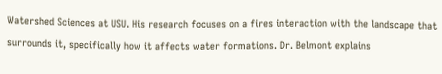Watershed Sciences at USU. His research focuses on a fires interaction with the landscape that surrounds it, specifically how it affects water formations. Dr. Belmont explains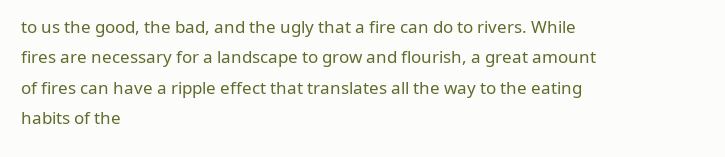to us the good, the bad, and the ugly that a fire can do to rivers. While fires are necessary for a landscape to grow and flourish, a great amount of fires can have a ripple effect that translates all the way to the eating habits of the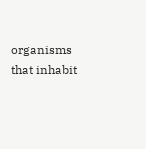organisms that inhabit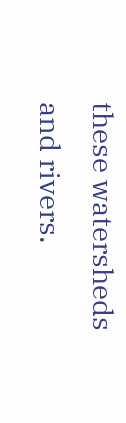these watersheds and rivers.